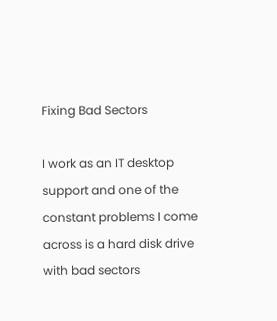Fixing Bad Sectors

I work as an IT desktop support and one of the constant problems I come across is a hard disk drive with bad sectors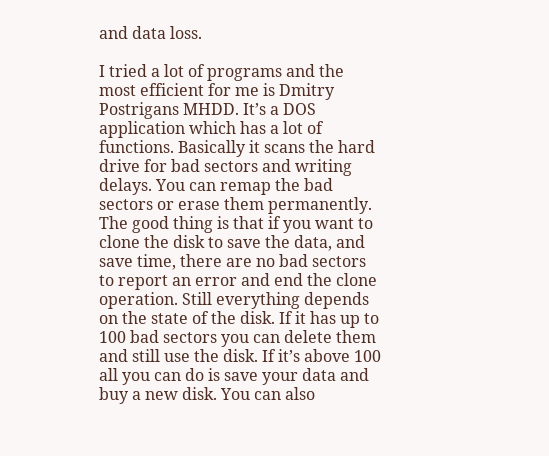and data loss.

I tried a lot of programs and the most efficient for me is Dmitry Postrigans MHDD. It’s a DOS application which has a lot of functions. Basically it scans the hard drive for bad sectors and writing delays. You can remap the bad sectors or erase them permanently. The good thing is that if you want to clone the disk to save the data, and save time, there are no bad sectors to report an error and end the clone operation. Still everything depends on the state of the disk. If it has up to 100 bad sectors you can delete them and still use the disk. If it’s above 100 all you can do is save your data and buy a new disk. You can also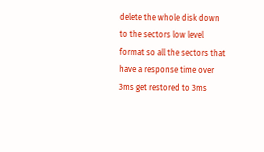delete the whole disk down to the sectors low level format so all the sectors that have a response time over 3ms get restored to 3ms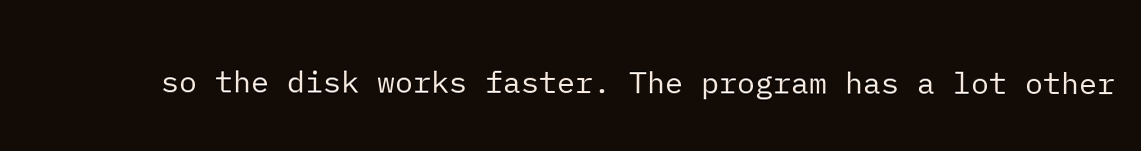so the disk works faster. The program has a lot other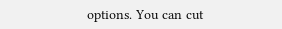options. You can cut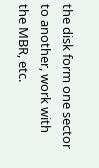the disk form one sector to another, work with the MBR, etc.